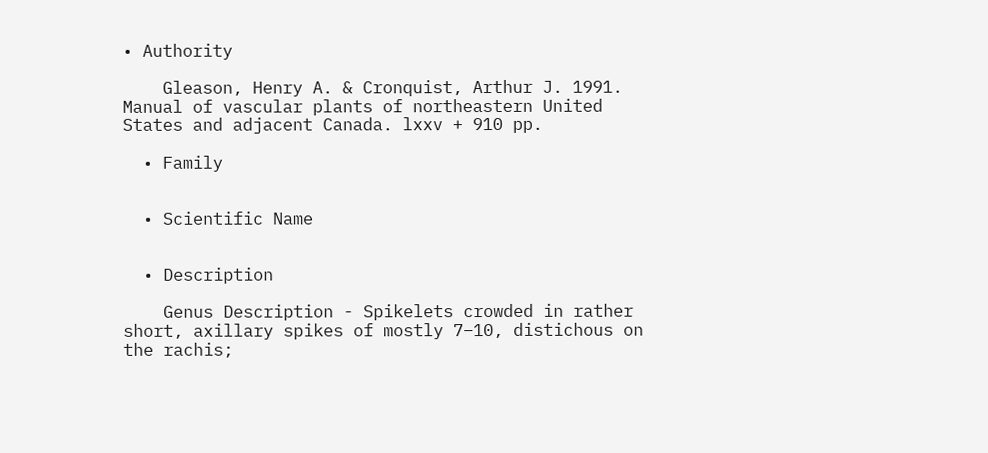• Authority

    Gleason, Henry A. & Cronquist, Arthur J. 1991. Manual of vascular plants of northeastern United States and adjacent Canada. lxxv + 910 pp.

  • Family


  • Scientific Name


  • Description

    Genus Description - Spikelets crowded in rather short, axillary spikes of mostly 7–10, distichous on the rachis;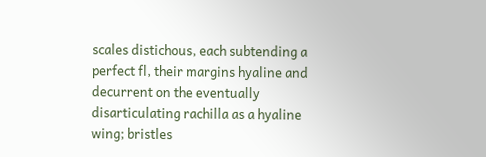scales distichous, each subtending a perfect fl, their margins hyaline and decurrent on the eventually disarticulating rachilla as a hyaline wing; bristles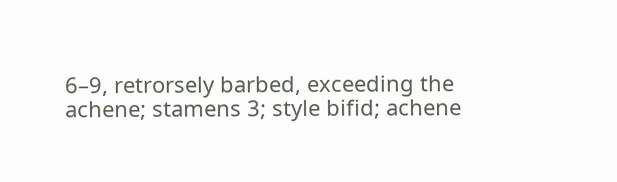6–9, retrorsely barbed, exceeding the achene; stamens 3; style bifid; achene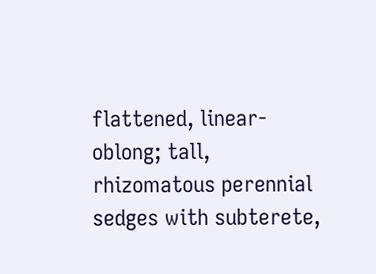flattened, linear-oblong; tall, rhizomatous perennial sedges with subterete,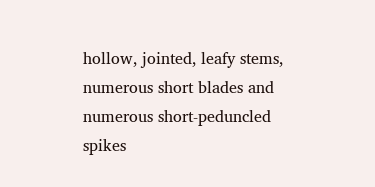hollow, jointed, leafy stems, numerous short blades and numerous short-peduncled spikes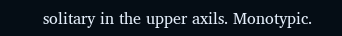solitary in the upper axils. Monotypic.